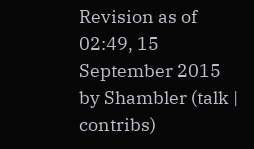Revision as of 02:49, 15 September 2015 by Shambler (talk | contribs)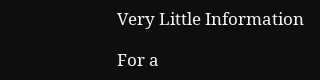Very Little Information

For a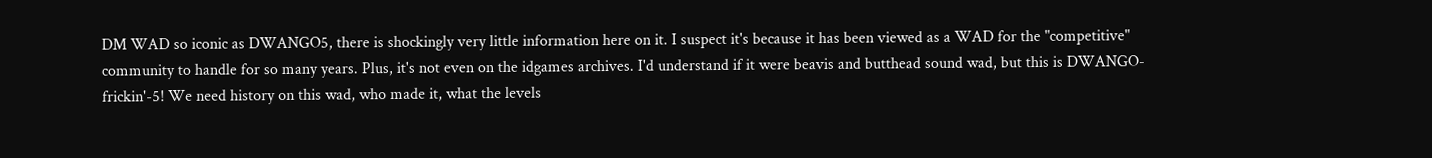DM WAD so iconic as DWANGO5, there is shockingly very little information here on it. I suspect it's because it has been viewed as a WAD for the "competitive" community to handle for so many years. Plus, it's not even on the idgames archives. I'd understand if it were beavis and butthead sound wad, but this is DWANGO-frickin'-5! We need history on this wad, who made it, what the levels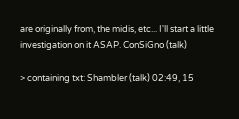are originally from, the midis, etc... I'll start a little investigation on it ASAP. ConSiGno (talk)

> containing txt: Shambler (talk) 02:49, 15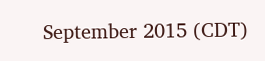September 2015 (CDT)